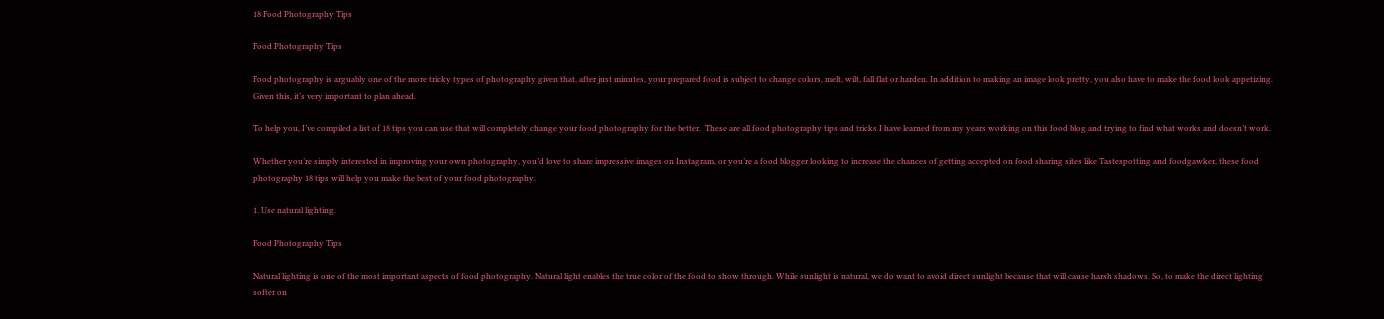18 Food Photography Tips

Food Photography Tips

Food photography is arguably one of the more tricky types of photography given that, after just minutes, your prepared food is subject to change colors, melt, wilt, fall flat or harden. In addition to making an image look pretty, you also have to make the food look appetizing. Given this, it’s very important to plan ahead.

To help you, I’ve compiled a list of 18 tips you can use that will completely change your food photography for the better.  These are all food photography tips and tricks I have learned from my years working on this food blog and trying to find what works and doesn’t work.

Whether you’re simply interested in improving your own photography, you’d love to share impressive images on Instagram, or you’re a food blogger looking to increase the chances of getting accepted on food sharing sites like Tastespotting and foodgawker, these food photography 18 tips will help you make the best of your food photography.

1. Use natural lighting.

Food Photography Tips

Natural lighting is one of the most important aspects of food photography. Natural light enables the true color of the food to show through. While sunlight is natural, we do want to avoid direct sunlight because that will cause harsh shadows. So, to make the direct lighting softer on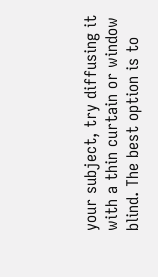your subject, try diffusing it with a thin curtain or window blind. The best option is to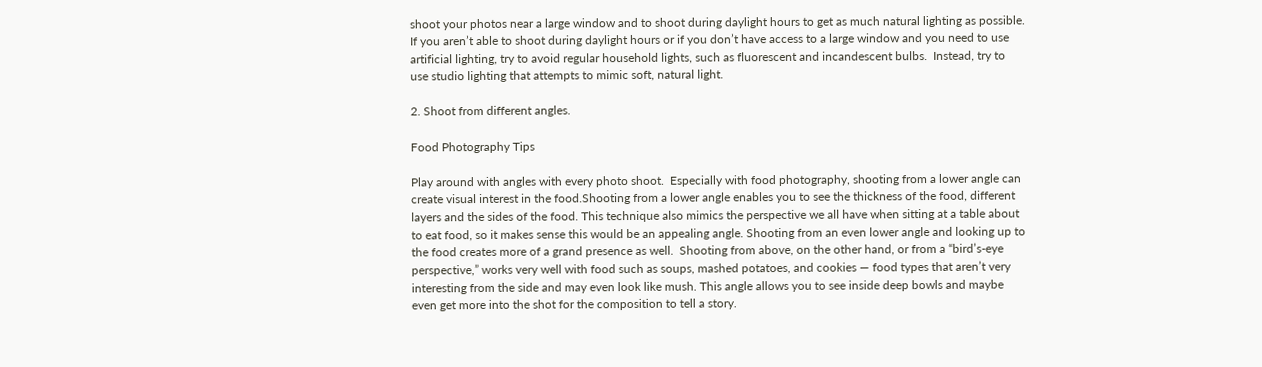shoot your photos near a large window and to shoot during daylight hours to get as much natural lighting as possible.  If you aren’t able to shoot during daylight hours or if you don’t have access to a large window and you need to use artificial lighting, try to avoid regular household lights, such as fluorescent and incandescent bulbs.  Instead, try to use studio lighting that attempts to mimic soft, natural light.

2. Shoot from different angles.

Food Photography Tips

Play around with angles with every photo shoot.  Especially with food photography, shooting from a lower angle can create visual interest in the food.Shooting from a lower angle enables you to see the thickness of the food, different layers and the sides of the food. This technique also mimics the perspective we all have when sitting at a table about to eat food, so it makes sense this would be an appealing angle. Shooting from an even lower angle and looking up to the food creates more of a grand presence as well.  Shooting from above, on the other hand, or from a “bird’s-eye perspective,” works very well with food such as soups, mashed potatoes, and cookies — food types that aren’t very interesting from the side and may even look like mush. This angle allows you to see inside deep bowls and maybe even get more into the shot for the composition to tell a story.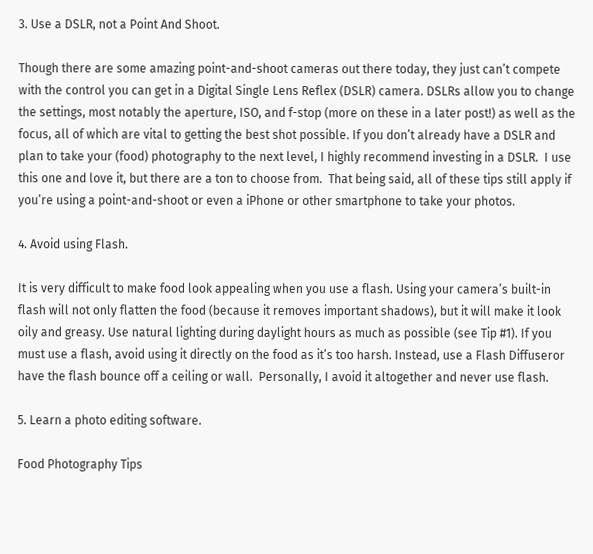3. Use a DSLR, not a Point And Shoot.

Though there are some amazing point-and-shoot cameras out there today, they just can’t compete with the control you can get in a Digital Single Lens Reflex (DSLR) camera. DSLRs allow you to change the settings, most notably the aperture, ISO, and f-stop (more on these in a later post!) as well as the focus, all of which are vital to getting the best shot possible. If you don’t already have a DSLR and plan to take your (food) photography to the next level, I highly recommend investing in a DSLR.  I use this one and love it, but there are a ton to choose from.  That being said, all of these tips still apply if you’re using a point-and-shoot or even a iPhone or other smartphone to take your photos.

4. Avoid using Flash.

It is very difficult to make food look appealing when you use a flash. Using your camera’s built-in flash will not only flatten the food (because it removes important shadows), but it will make it look oily and greasy. Use natural lighting during daylight hours as much as possible (see Tip #1). If you must use a flash, avoid using it directly on the food as it’s too harsh. Instead, use a Flash Diffuseror have the flash bounce off a ceiling or wall.  Personally, I avoid it altogether and never use flash.

5. Learn a photo editing software.

Food Photography Tips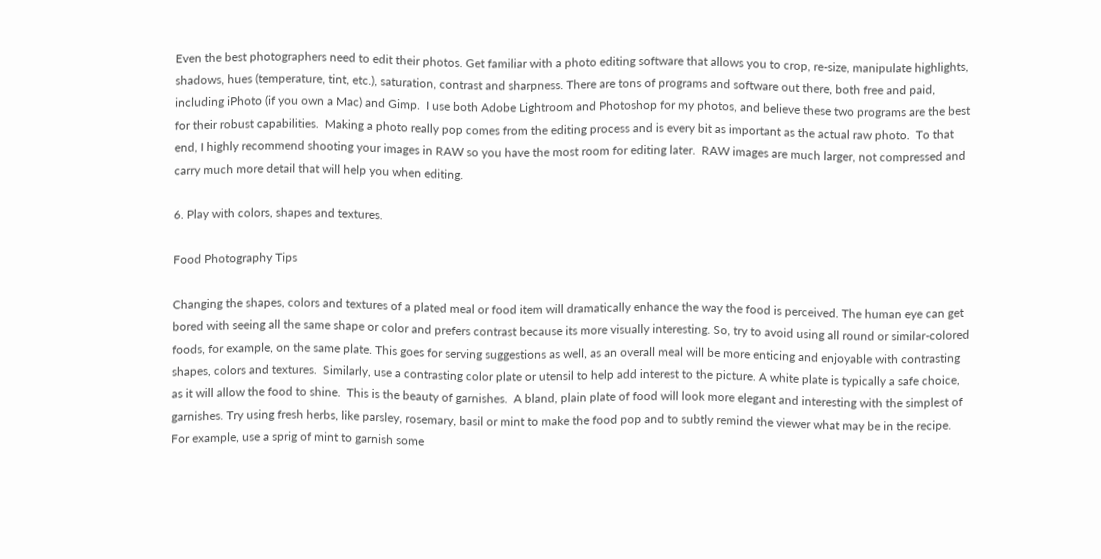Even the best photographers need to edit their photos. Get familiar with a photo editing software that allows you to crop, re-size, manipulate highlights, shadows, hues (temperature, tint, etc.), saturation, contrast and sharpness. There are tons of programs and software out there, both free and paid, including iPhoto (if you own a Mac) and Gimp.  I use both Adobe Lightroom and Photoshop for my photos, and believe these two programs are the best for their robust capabilities.  Making a photo really pop comes from the editing process and is every bit as important as the actual raw photo.  To that end, I highly recommend shooting your images in RAW so you have the most room for editing later.  RAW images are much larger, not compressed and carry much more detail that will help you when editing.

6. Play with colors, shapes and textures.

Food Photography Tips

Changing the shapes, colors and textures of a plated meal or food item will dramatically enhance the way the food is perceived. The human eye can get bored with seeing all the same shape or color and prefers contrast because its more visually interesting. So, try to avoid using all round or similar-colored foods, for example, on the same plate. This goes for serving suggestions as well, as an overall meal will be more enticing and enjoyable with contrasting shapes, colors and textures.  Similarly, use a contrasting color plate or utensil to help add interest to the picture. A white plate is typically a safe choice, as it will allow the food to shine.  This is the beauty of garnishes.  A bland, plain plate of food will look more elegant and interesting with the simplest of garnishes. Try using fresh herbs, like parsley, rosemary, basil or mint to make the food pop and to subtly remind the viewer what may be in the recipe.  For example, use a sprig of mint to garnish some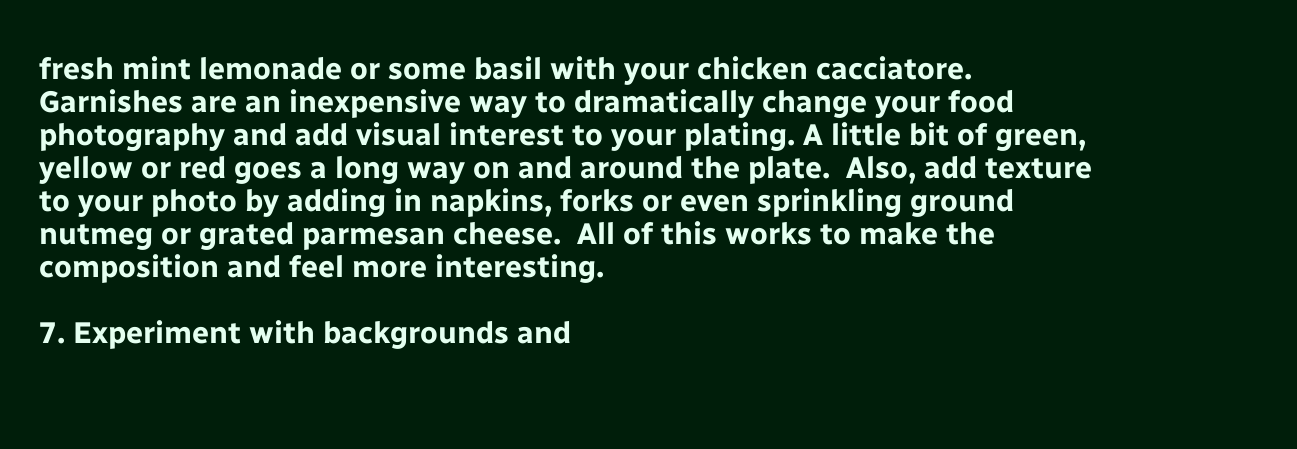fresh mint lemonade or some basil with your chicken cacciatore. Garnishes are an inexpensive way to dramatically change your food photography and add visual interest to your plating. A little bit of green, yellow or red goes a long way on and around the plate.  Also, add texture to your photo by adding in napkins, forks or even sprinkling ground nutmeg or grated parmesan cheese.  All of this works to make the composition and feel more interesting.

7. Experiment with backgrounds and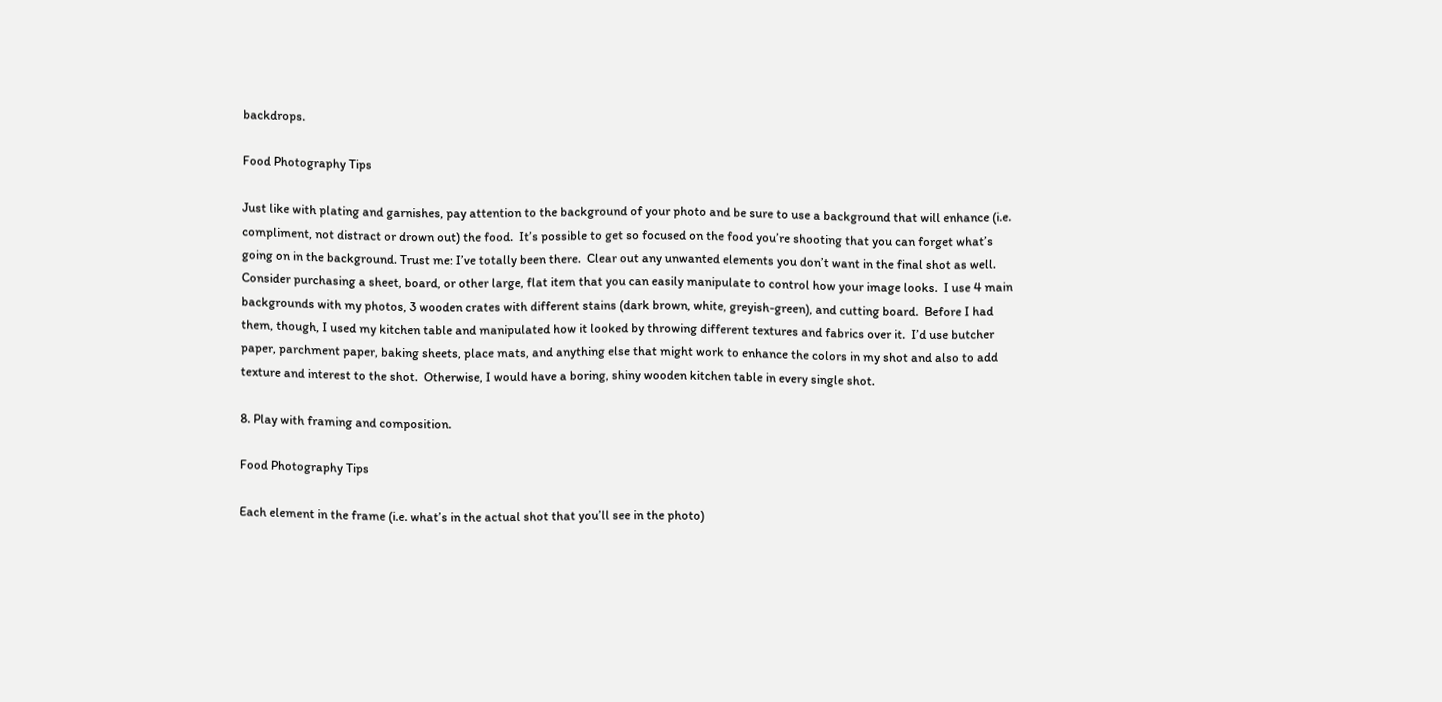backdrops.

Food Photography Tips

Just like with plating and garnishes, pay attention to the background of your photo and be sure to use a background that will enhance (i.e. compliment, not distract or drown out) the food.  It’s possible to get so focused on the food you’re shooting that you can forget what’s going on in the background. Trust me: I’ve totally been there.  Clear out any unwanted elements you don’t want in the final shot as well. Consider purchasing a sheet, board, or other large, flat item that you can easily manipulate to control how your image looks.  I use 4 main backgrounds with my photos, 3 wooden crates with different stains (dark brown, white, greyish-green), and cutting board.  Before I had them, though, I used my kitchen table and manipulated how it looked by throwing different textures and fabrics over it.  I’d use butcher paper, parchment paper, baking sheets, place mats, and anything else that might work to enhance the colors in my shot and also to add texture and interest to the shot.  Otherwise, I would have a boring, shiny wooden kitchen table in every single shot.

8. Play with framing and composition.

Food Photography Tips

Each element in the frame (i.e. what’s in the actual shot that you’ll see in the photo)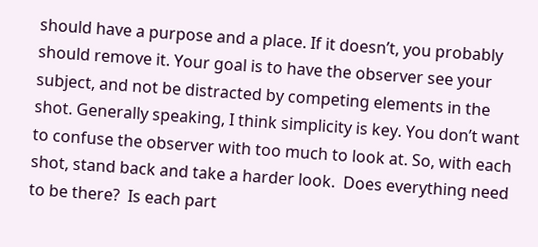should have a purpose and a place. If it doesn’t, you probably should remove it. Your goal is to have the observer see your subject, and not be distracted by competing elements in the shot. Generally speaking, I think simplicity is key. You don’t want to confuse the observer with too much to look at. So, with each shot, stand back and take a harder look.  Does everything need to be there?  Is each part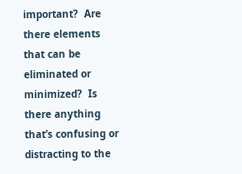important?  Are there elements that can be eliminated or minimized?  Is there anything that’s confusing or distracting to the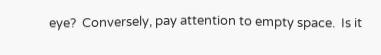eye?  Conversely, pay attention to empty space.  Is it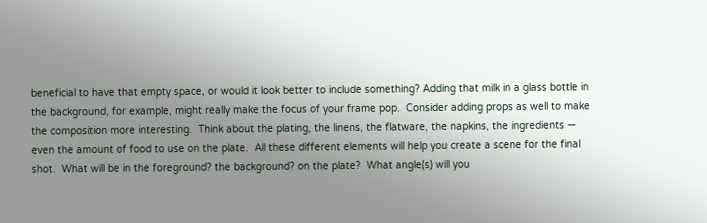beneficial to have that empty space, or would it look better to include something? Adding that milk in a glass bottle in the background, for example, might really make the focus of your frame pop.  Consider adding props as well to make the composition more interesting.  Think about the plating, the linens, the flatware, the napkins, the ingredients — even the amount of food to use on the plate.  All these different elements will help you create a scene for the final shot.  What will be in the foreground? the background? on the plate?  What angle(s) will you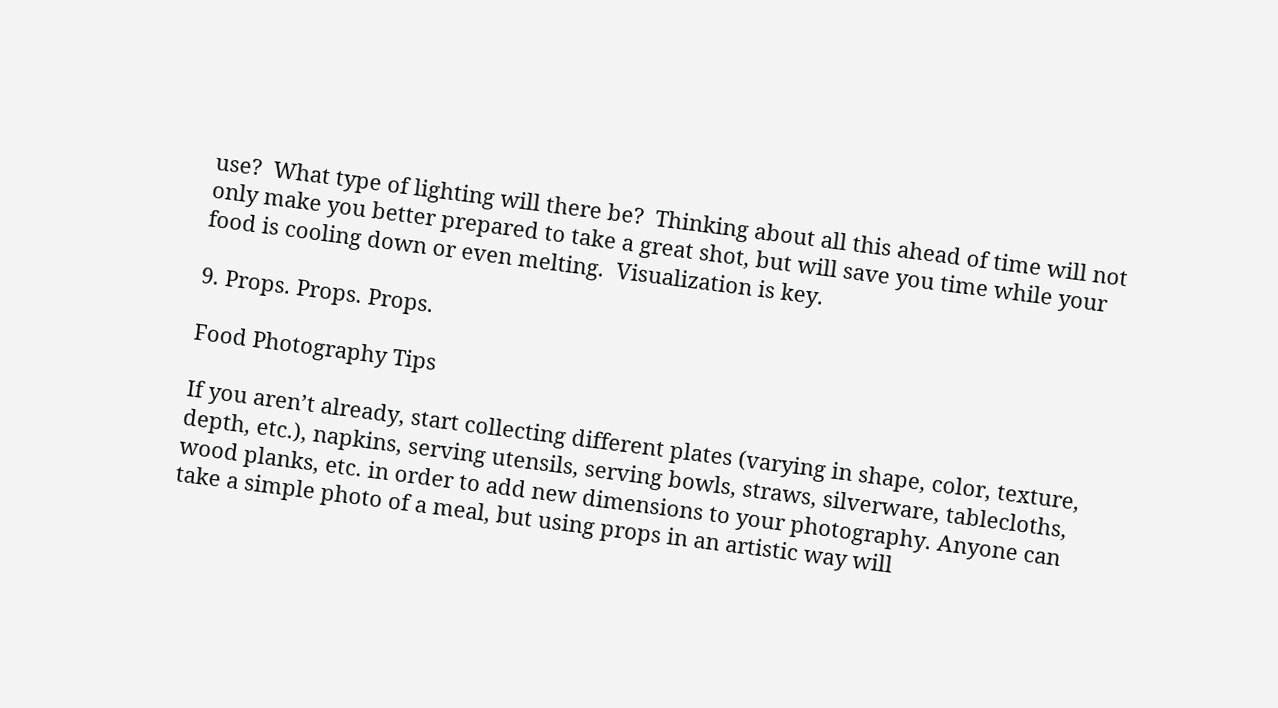use?  What type of lighting will there be?  Thinking about all this ahead of time will not only make you better prepared to take a great shot, but will save you time while your food is cooling down or even melting.  Visualization is key.

9. Props. Props. Props.

Food Photography Tips

If you aren’t already, start collecting different plates (varying in shape, color, texture, depth, etc.), napkins, serving utensils, serving bowls, straws, silverware, tablecloths, wood planks, etc. in order to add new dimensions to your photography. Anyone can take a simple photo of a meal, but using props in an artistic way will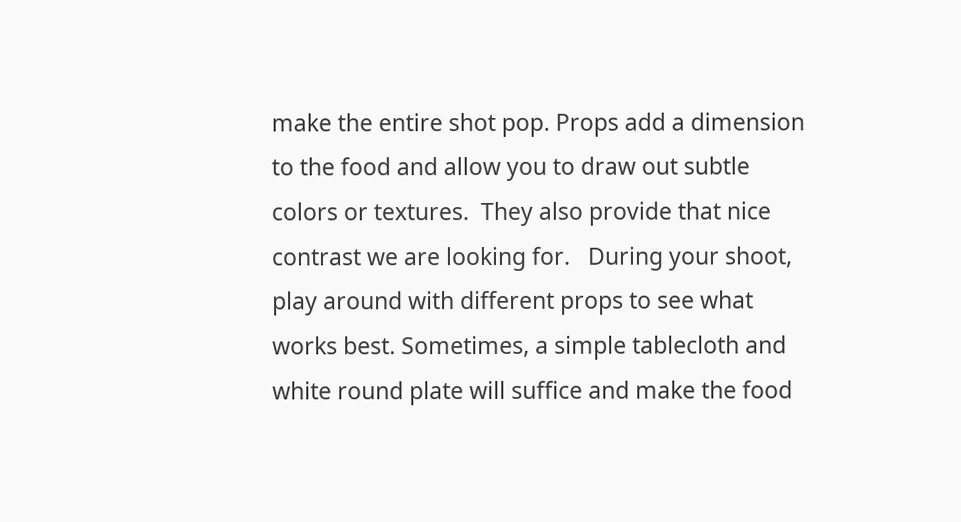make the entire shot pop. Props add a dimension to the food and allow you to draw out subtle colors or textures.  They also provide that nice contrast we are looking for.   During your shoot, play around with different props to see what works best. Sometimes, a simple tablecloth and white round plate will suffice and make the food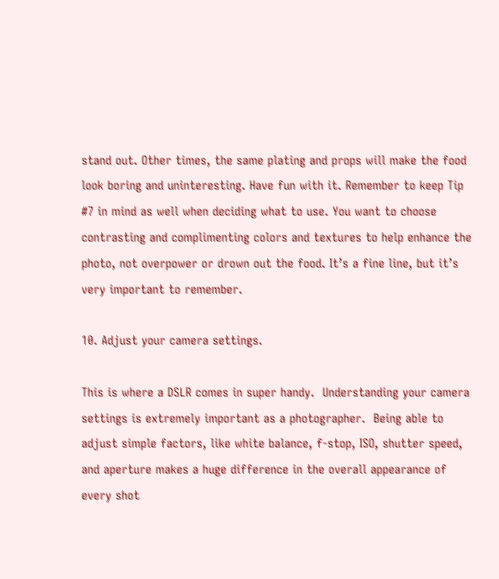stand out. Other times, the same plating and props will make the food look boring and uninteresting. Have fun with it. Remember to keep Tip #7 in mind as well when deciding what to use. You want to choose contrasting and complimenting colors and textures to help enhance the photo, not overpower or drown out the food. It’s a fine line, but it’s very important to remember.

10. Adjust your camera settings.

This is where a DSLR comes in super handy.  Understanding your camera settings is extremely important as a photographer.  Being able to adjust simple factors, like white balance, f-stop, ISO, shutter speed, and aperture makes a huge difference in the overall appearance of every shot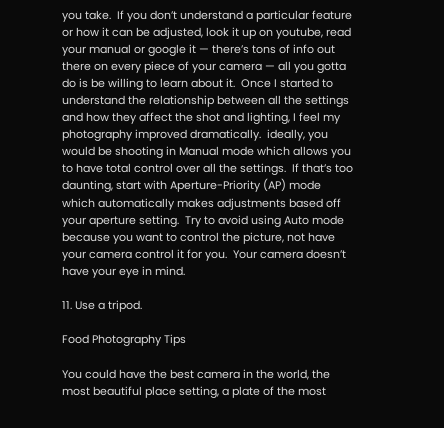you take.  If you don’t understand a particular feature or how it can be adjusted, look it up on youtube, read your manual or google it — there’s tons of info out there on every piece of your camera — all you gotta do is be willing to learn about it.  Once I started to understand the relationship between all the settings and how they affect the shot and lighting, I feel my photography improved dramatically.  ideally, you would be shooting in Manual mode which allows you to have total control over all the settings.  If that’s too daunting, start with Aperture-Priority (AP) mode which automatically makes adjustments based off your aperture setting.  Try to avoid using Auto mode because you want to control the picture, not have your camera control it for you.  Your camera doesn’t have your eye in mind.

11. Use a tripod.

Food Photography Tips

You could have the best camera in the world, the most beautiful place setting, a plate of the most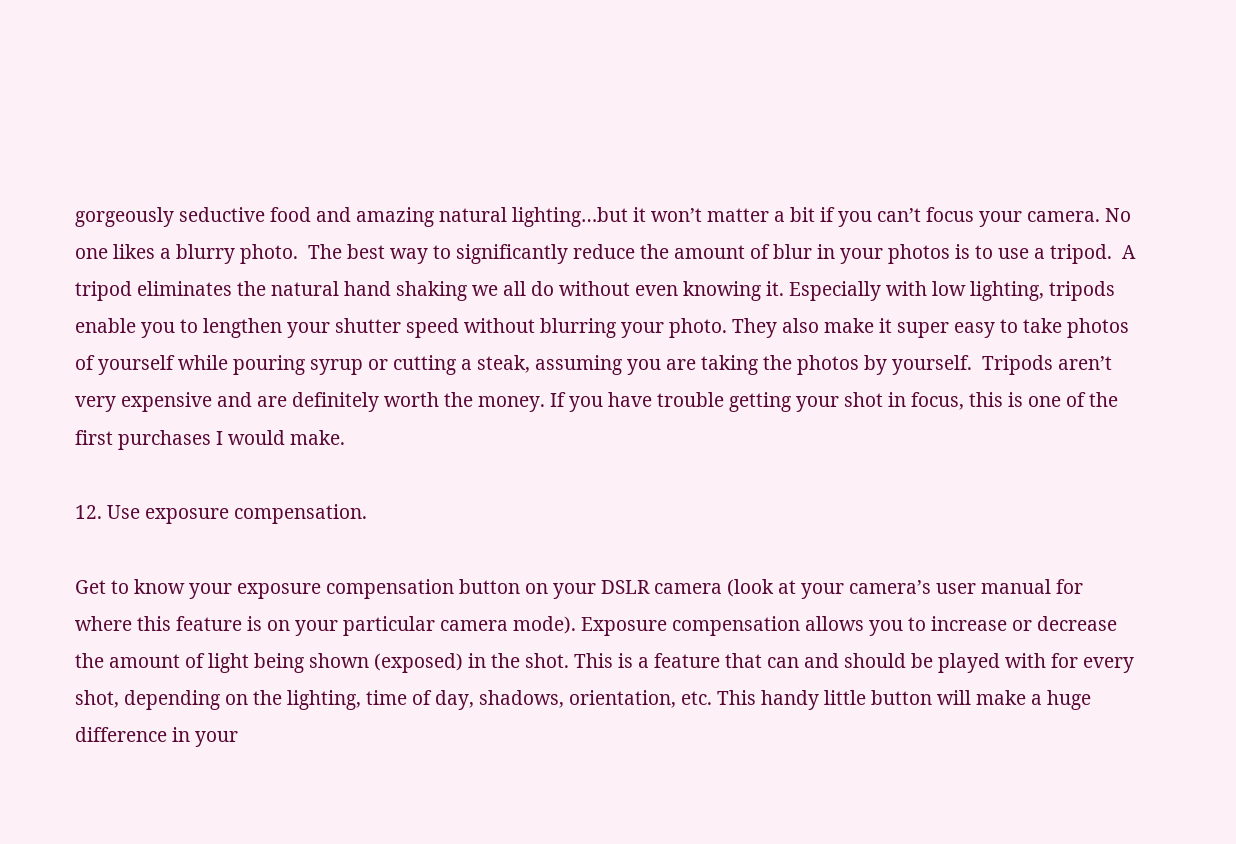gorgeously seductive food and amazing natural lighting…but it won’t matter a bit if you can’t focus your camera. No one likes a blurry photo.  The best way to significantly reduce the amount of blur in your photos is to use a tripod.  A tripod eliminates the natural hand shaking we all do without even knowing it. Especially with low lighting, tripods enable you to lengthen your shutter speed without blurring your photo. They also make it super easy to take photos of yourself while pouring syrup or cutting a steak, assuming you are taking the photos by yourself.  Tripods aren’t very expensive and are definitely worth the money. If you have trouble getting your shot in focus, this is one of the first purchases I would make.

12. Use exposure compensation.

Get to know your exposure compensation button on your DSLR camera (look at your camera’s user manual for where this feature is on your particular camera mode). Exposure compensation allows you to increase or decrease the amount of light being shown (exposed) in the shot. This is a feature that can and should be played with for every shot, depending on the lighting, time of day, shadows, orientation, etc. This handy little button will make a huge difference in your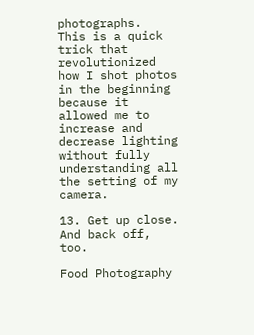photographs.  This is a quick trick that revolutionized how I shot photos in the beginning because it allowed me to increase and decrease lighting without fully understanding all the setting of my camera.

13. Get up close.  And back off, too.

Food Photography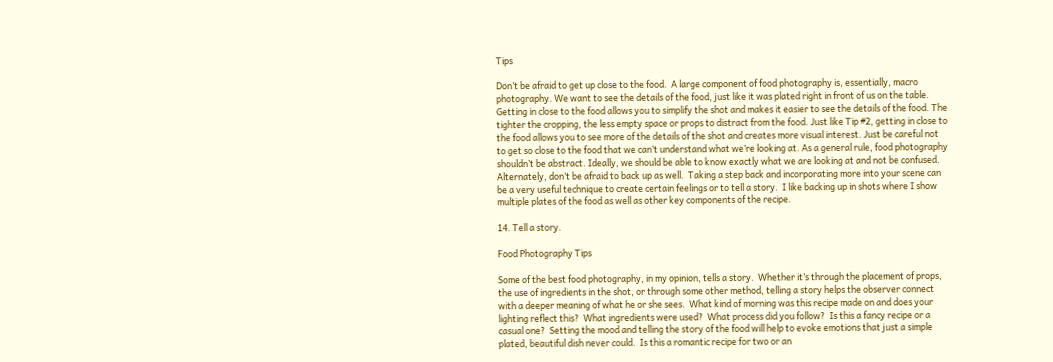Tips

Don’t be afraid to get up close to the food.  A large component of food photography is, essentially, macro photography. We want to see the details of the food, just like it was plated right in front of us on the table. Getting in close to the food allows you to simplify the shot and makes it easier to see the details of the food. The tighter the cropping, the less empty space or props to distract from the food. Just like Tip #2, getting in close to the food allows you to see more of the details of the shot and creates more visual interest. Just be careful not to get so close to the food that we can’t understand what we’re looking at. As a general rule, food photography shouldn’t be abstract. Ideally, we should be able to know exactly what we are looking at and not be confused.  Alternately, don’t be afraid to back up as well.  Taking a step back and incorporating more into your scene can be a very useful technique to create certain feelings or to tell a story.  I like backing up in shots where I show multiple plates of the food as well as other key components of the recipe.

14. Tell a story.

Food Photography Tips

Some of the best food photography, in my opinion, tells a story.  Whether it’s through the placement of props, the use of ingredients in the shot, or through some other method, telling a story helps the observer connect with a deeper meaning of what he or she sees.  What kind of morning was this recipe made on and does your lighting reflect this?  What ingredients were used?  What process did you follow?  Is this a fancy recipe or a casual one?  Setting the mood and telling the story of the food will help to evoke emotions that just a simple plated, beautiful dish never could.  Is this a romantic recipe for two or an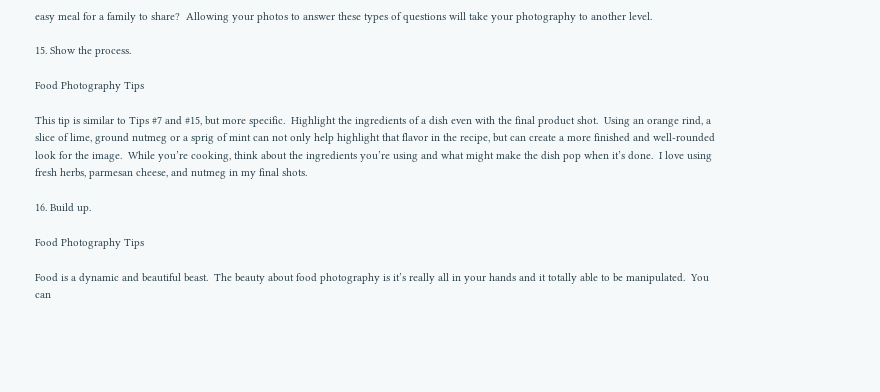easy meal for a family to share?  Allowing your photos to answer these types of questions will take your photography to another level.

15. Show the process.

Food Photography Tips

This tip is similar to Tips #7 and #15, but more specific.  Highlight the ingredients of a dish even with the final product shot.  Using an orange rind, a slice of lime, ground nutmeg or a sprig of mint can not only help highlight that flavor in the recipe, but can create a more finished and well-rounded look for the image.  While you’re cooking, think about the ingredients you’re using and what might make the dish pop when it’s done.  I love using fresh herbs, parmesan cheese, and nutmeg in my final shots.

16. Build up.

Food Photography Tips

Food is a dynamic and beautiful beast.  The beauty about food photography is it’s really all in your hands and it totally able to be manipulated.  You can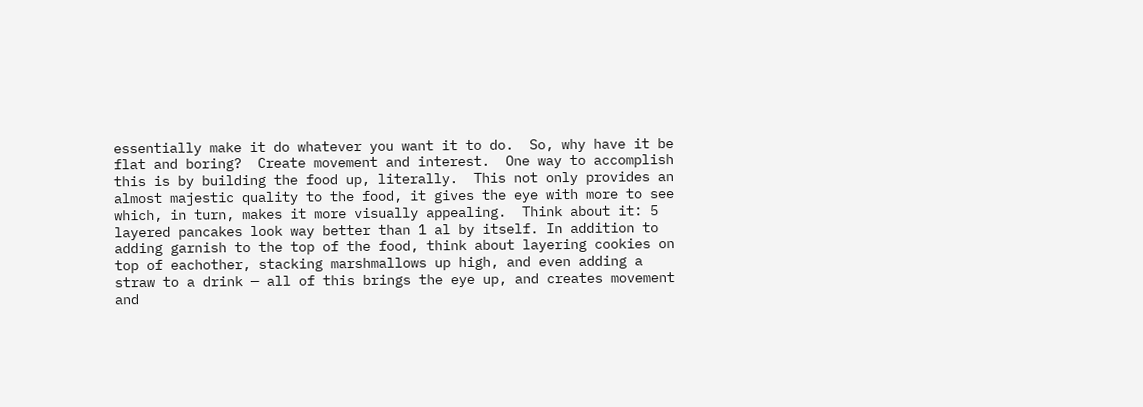essentially make it do whatever you want it to do.  So, why have it be flat and boring?  Create movement and interest.  One way to accomplish this is by building the food up, literally.  This not only provides an almost majestic quality to the food, it gives the eye with more to see which, in turn, makes it more visually appealing.  Think about it: 5 layered pancakes look way better than 1 al by itself. In addition to adding garnish to the top of the food, think about layering cookies on top of eachother, stacking marshmallows up high, and even adding a straw to a drink — all of this brings the eye up, and creates movement and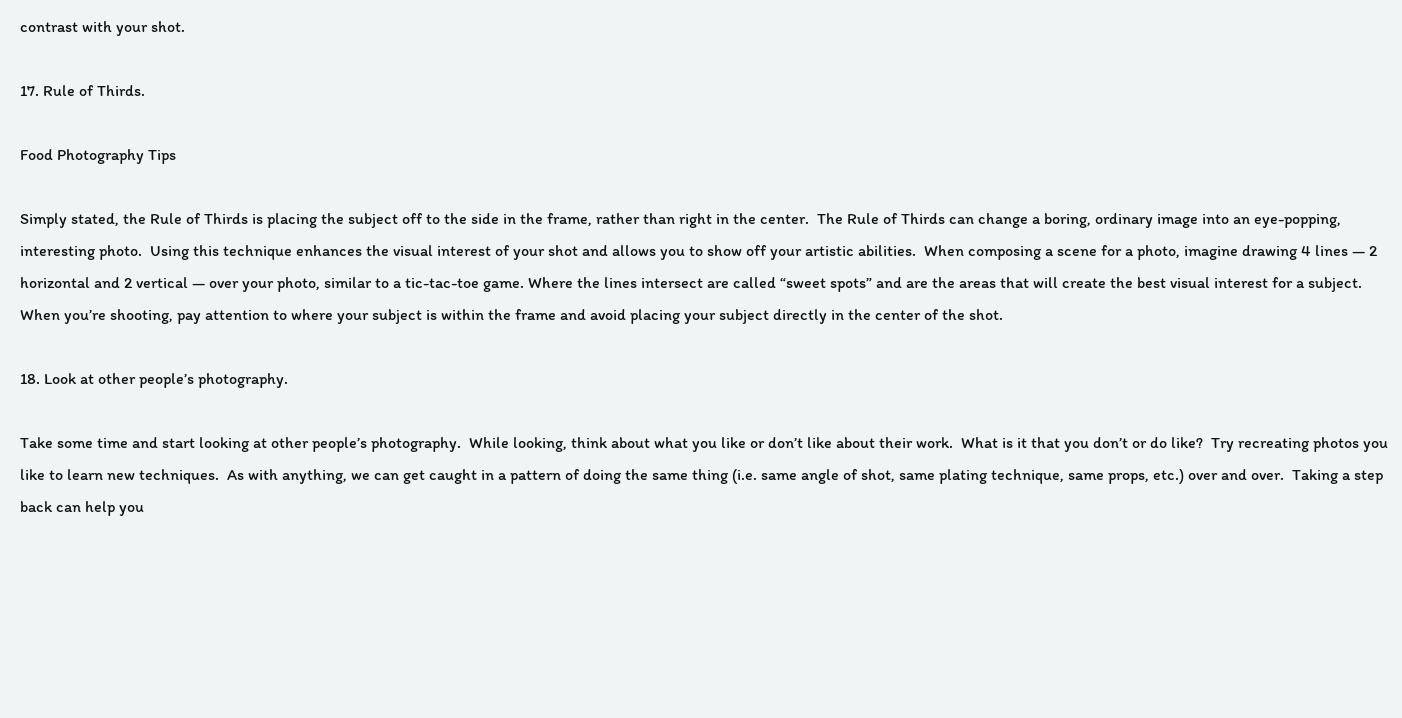contrast with your shot.

17. Rule of Thirds.

Food Photography Tips

Simply stated, the Rule of Thirds is placing the subject off to the side in the frame, rather than right in the center.  The Rule of Thirds can change a boring, ordinary image into an eye-popping, interesting photo.  Using this technique enhances the visual interest of your shot and allows you to show off your artistic abilities.  When composing a scene for a photo, imagine drawing 4 lines — 2 horizontal and 2 vertical — over your photo, similar to a tic-tac-toe game. Where the lines intersect are called “sweet spots” and are the areas that will create the best visual interest for a subject. When you’re shooting, pay attention to where your subject is within the frame and avoid placing your subject directly in the center of the shot.

18. Look at other people’s photography.

Take some time and start looking at other people’s photography.  While looking, think about what you like or don’t like about their work.  What is it that you don’t or do like?  Try recreating photos you like to learn new techniques.  As with anything, we can get caught in a pattern of doing the same thing (i.e. same angle of shot, same plating technique, same props, etc.) over and over.  Taking a step back can help you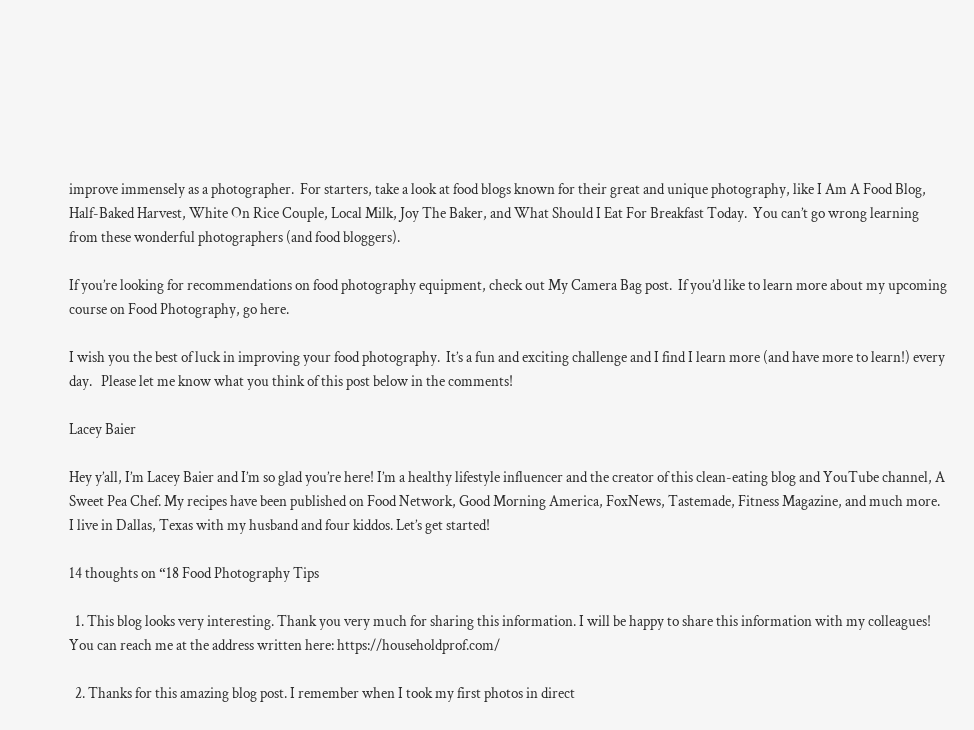improve immensely as a photographer.  For starters, take a look at food blogs known for their great and unique photography, like I Am A Food Blog, Half-Baked Harvest, White On Rice Couple, Local Milk, Joy The Baker, and What Should I Eat For Breakfast Today.  You can’t go wrong learning from these wonderful photographers (and food bloggers).

If you’re looking for recommendations on food photography equipment, check out My Camera Bag post.  If you’d like to learn more about my upcoming course on Food Photography, go here.

I wish you the best of luck in improving your food photography.  It’s a fun and exciting challenge and I find I learn more (and have more to learn!) every day.   Please let me know what you think of this post below in the comments!

Lacey Baier

Hey y’all, I’m Lacey Baier and I’m so glad you’re here! I’m a healthy lifestyle influencer and the creator of this clean-eating blog and YouTube channel, A Sweet Pea Chef. My recipes have been published on Food Network, Good Morning America, FoxNews, Tastemade, Fitness Magazine, and much more. I live in Dallas, Texas with my husband and four kiddos. Let’s get started!

14 thoughts on “18 Food Photography Tips

  1. This blog looks very interesting. Thank you very much for sharing this information. I will be happy to share this information with my colleagues! You can reach me at the address written here: https://householdprof.com/

  2. Thanks for this amazing blog post. I remember when I took my first photos in direct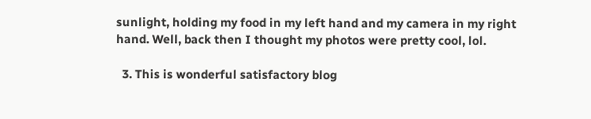sunlight, holding my food in my left hand and my camera in my right hand. Well, back then I thought my photos were pretty cool, lol.

  3. This is wonderful satisfactory blog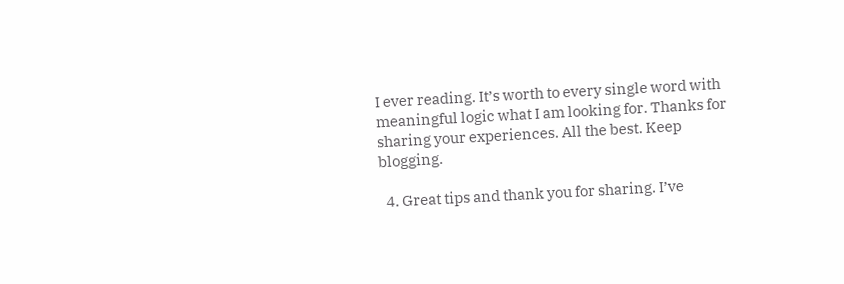I ever reading. It’s worth to every single word with meaningful logic what I am looking for. Thanks for sharing your experiences. All the best. Keep blogging.

  4. Great tips and thank you for sharing. I’ve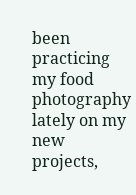been practicing my food photography lately on my new projects,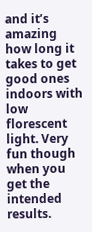and it’s amazing how long it takes to get good ones indoors with low florescent light. Very fun though when you get the intended results.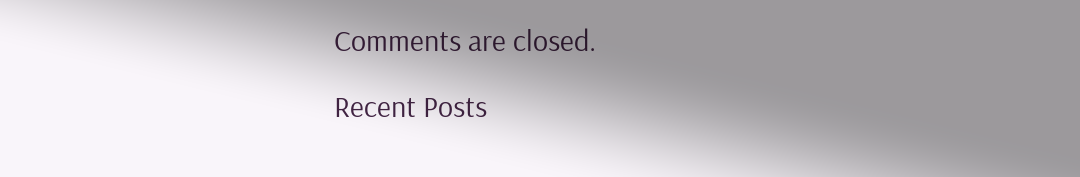Comments are closed.

Recent Posts